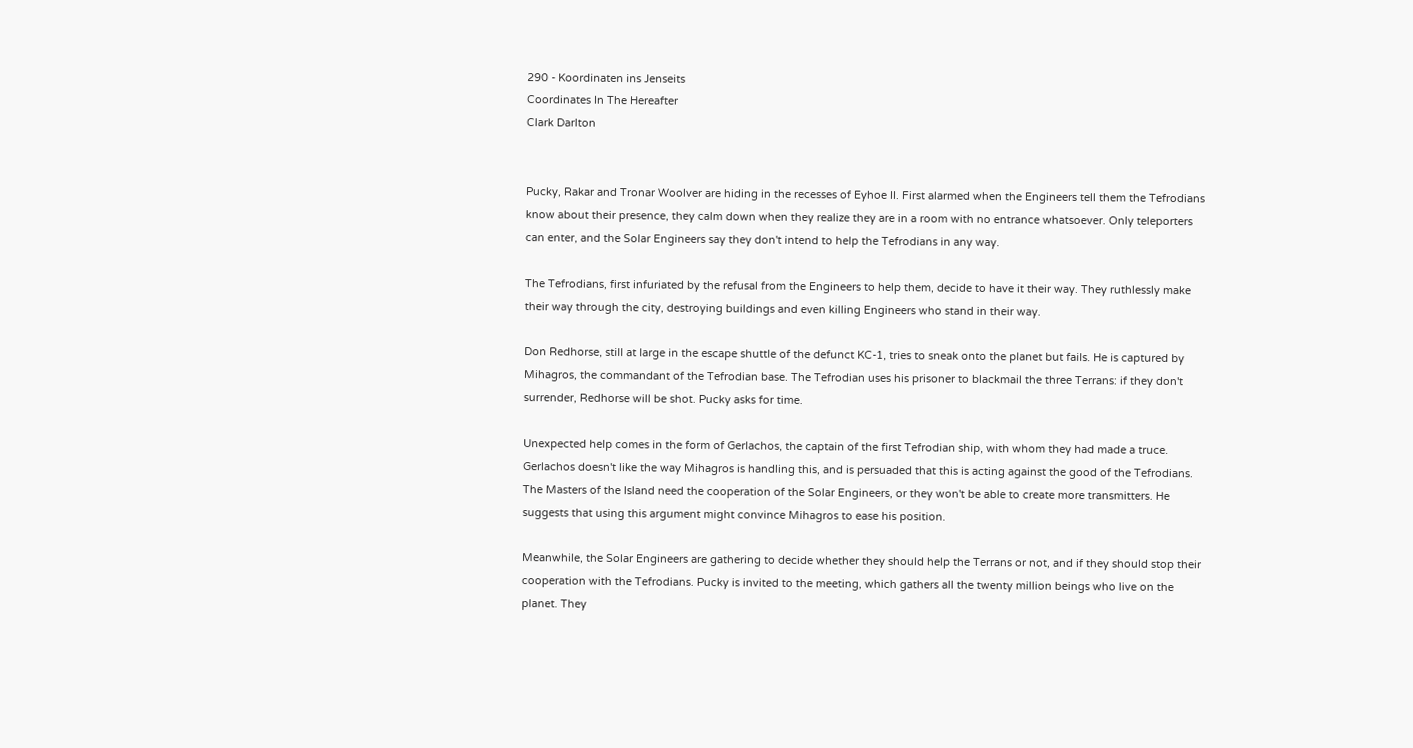290 - Koordinaten ins Jenseits
Coordinates In The Hereafter
Clark Darlton


Pucky, Rakar and Tronar Woolver are hiding in the recesses of Eyhoe II. First alarmed when the Engineers tell them the Tefrodians know about their presence, they calm down when they realize they are in a room with no entrance whatsoever. Only teleporters can enter, and the Solar Engineers say they don't intend to help the Tefrodians in any way.

The Tefrodians, first infuriated by the refusal from the Engineers to help them, decide to have it their way. They ruthlessly make their way through the city, destroying buildings and even killing Engineers who stand in their way.

Don Redhorse, still at large in the escape shuttle of the defunct KC-1, tries to sneak onto the planet but fails. He is captured by Mihagros, the commandant of the Tefrodian base. The Tefrodian uses his prisoner to blackmail the three Terrans: if they don't surrender, Redhorse will be shot. Pucky asks for time.

Unexpected help comes in the form of Gerlachos, the captain of the first Tefrodian ship, with whom they had made a truce. Gerlachos doesn't like the way Mihagros is handling this, and is persuaded that this is acting against the good of the Tefrodians. The Masters of the Island need the cooperation of the Solar Engineers, or they won't be able to create more transmitters. He suggests that using this argument might convince Mihagros to ease his position.

Meanwhile, the Solar Engineers are gathering to decide whether they should help the Terrans or not, and if they should stop their cooperation with the Tefrodians. Pucky is invited to the meeting, which gathers all the twenty million beings who live on the planet. They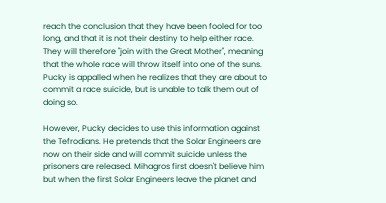reach the conclusion that they have been fooled for too long, and that it is not their destiny to help either race. They will therefore "join with the Great Mother", meaning that the whole race will throw itself into one of the suns. Pucky is appalled when he realizes that they are about to commit a race suicide, but is unable to talk them out of doing so.

However, Pucky decides to use this information against the Tefrodians. He pretends that the Solar Engineers are now on their side and will commit suicide unless the prisoners are released. Mihagros first doesn't believe him but when the first Solar Engineers leave the planet and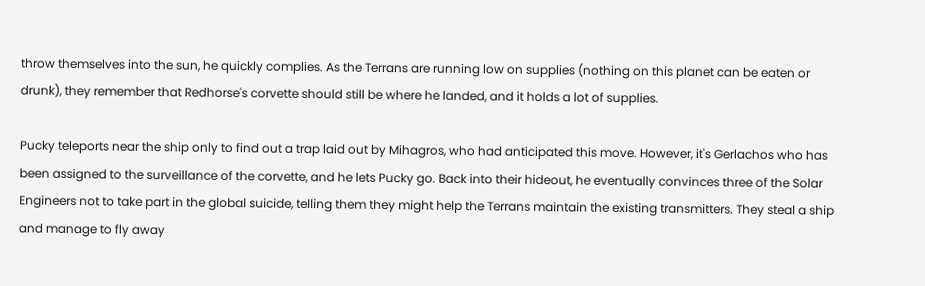throw themselves into the sun, he quickly complies. As the Terrans are running low on supplies (nothing on this planet can be eaten or drunk), they remember that Redhorse's corvette should still be where he landed, and it holds a lot of supplies.

Pucky teleports near the ship only to find out a trap laid out by Mihagros, who had anticipated this move. However, it's Gerlachos who has been assigned to the surveillance of the corvette, and he lets Pucky go. Back into their hideout, he eventually convinces three of the Solar Engineers not to take part in the global suicide, telling them they might help the Terrans maintain the existing transmitters. They steal a ship and manage to fly away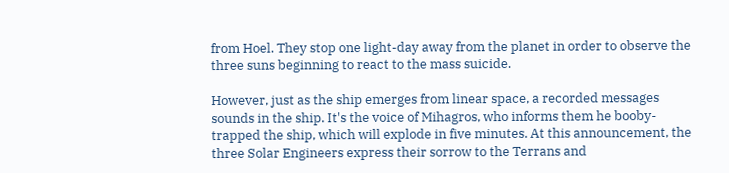from Hoel. They stop one light-day away from the planet in order to observe the three suns beginning to react to the mass suicide.

However, just as the ship emerges from linear space, a recorded messages sounds in the ship. It's the voice of Mihagros, who informs them he booby-trapped the ship, which will explode in five minutes. At this announcement, the three Solar Engineers express their sorrow to the Terrans and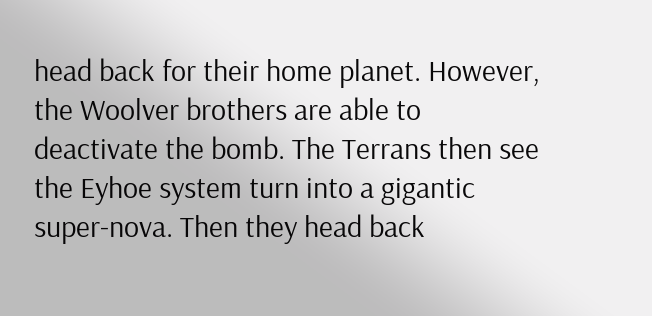head back for their home planet. However, the Woolver brothers are able to deactivate the bomb. The Terrans then see the Eyhoe system turn into a gigantic super-nova. Then they head back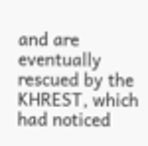and are eventually rescued by the KHREST, which had noticed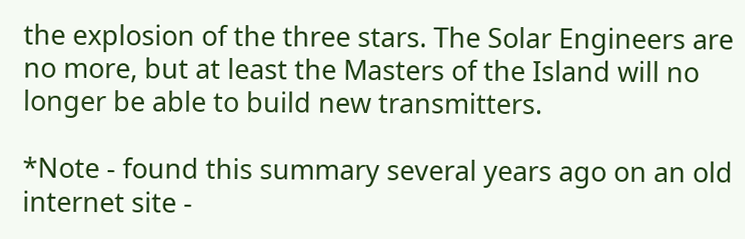the explosion of the three stars. The Solar Engineers are no more, but at least the Masters of the Island will no longer be able to build new transmitters.

*Note - found this summary several years ago on an old internet site -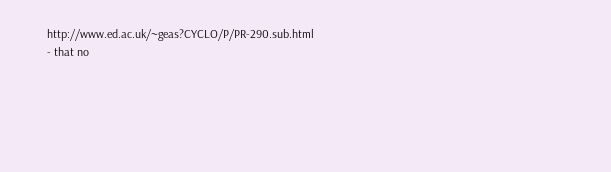http://www.ed.ac.uk/~geas?CYCLO/P/PR-290.sub.html - that no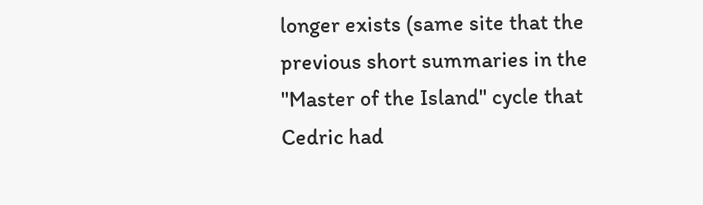longer exists (same site that the previous short summaries in the "Master of the Island" cycle that Cedric had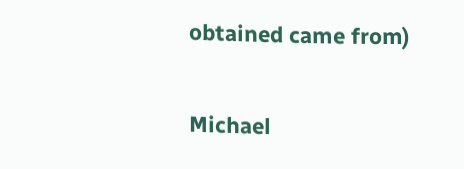obtained came from)

Michael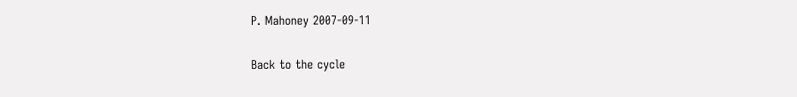P. Mahoney 2007-09-11

Back to the cycle